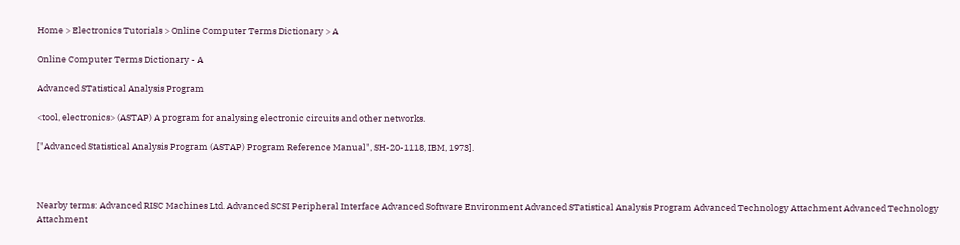Home > Electronics Tutorials > Online Computer Terms Dictionary > A

Online Computer Terms Dictionary - A

Advanced STatistical Analysis Program

<tool, electronics> (ASTAP) A program for analysing electronic circuits and other networks.

["Advanced Statistical Analysis Program (ASTAP) Program Reference Manual", SH-20-1118, IBM, 1973].



Nearby terms: Advanced RISC Machines Ltd. Advanced SCSI Peripheral Interface Advanced Software Environment Advanced STatistical Analysis Program Advanced Technology Attachment Advanced Technology Attachment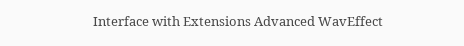Interface with Extensions Advanced WavEffect